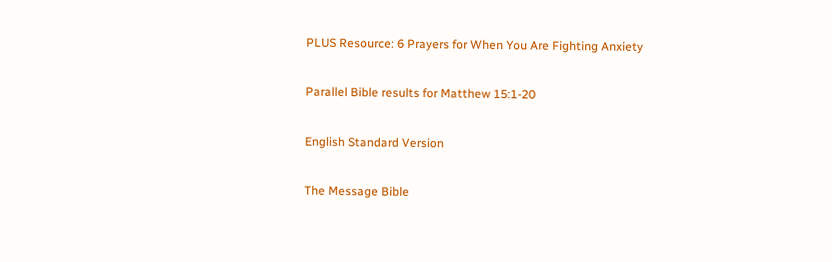PLUS Resource: 6 Prayers for When You Are Fighting Anxiety

Parallel Bible results for Matthew 15:1-20

English Standard Version

The Message Bible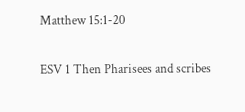Matthew 15:1-20

ESV 1 Then Pharisees and scribes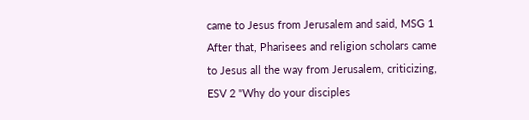came to Jesus from Jerusalem and said, MSG 1 After that, Pharisees and religion scholars came to Jesus all the way from Jerusalem, criticizing, ESV 2 "Why do your disciples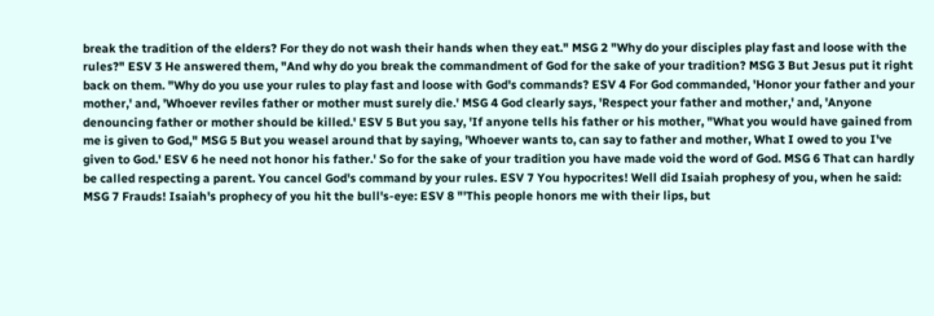break the tradition of the elders? For they do not wash their hands when they eat." MSG 2 "Why do your disciples play fast and loose with the rules?" ESV 3 He answered them, "And why do you break the commandment of God for the sake of your tradition? MSG 3 But Jesus put it right back on them. "Why do you use your rules to play fast and loose with God's commands? ESV 4 For God commanded, 'Honor your father and your mother,' and, 'Whoever reviles father or mother must surely die.' MSG 4 God clearly says, 'Respect your father and mother,' and, 'Anyone denouncing father or mother should be killed.' ESV 5 But you say, 'If anyone tells his father or his mother, "What you would have gained from me is given to God," MSG 5 But you weasel around that by saying, 'Whoever wants to, can say to father and mother, What I owed to you I've given to God.' ESV 6 he need not honor his father.' So for the sake of your tradition you have made void the word of God. MSG 6 That can hardly be called respecting a parent. You cancel God's command by your rules. ESV 7 You hypocrites! Well did Isaiah prophesy of you, when he said: MSG 7 Frauds! Isaiah's prophecy of you hit the bull's-eye: ESV 8 "'This people honors me with their lips, but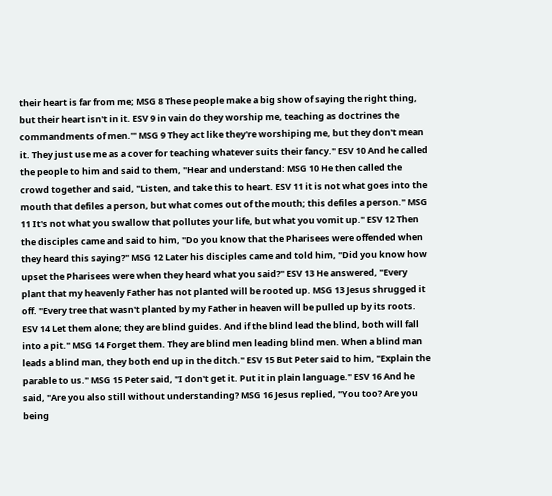their heart is far from me; MSG 8 These people make a big show of saying the right thing, but their heart isn't in it. ESV 9 in vain do they worship me, teaching as doctrines the commandments of men.'" MSG 9 They act like they're worshiping me, but they don't mean it. They just use me as a cover for teaching whatever suits their fancy." ESV 10 And he called the people to him and said to them, "Hear and understand: MSG 10 He then called the crowd together and said, "Listen, and take this to heart. ESV 11 it is not what goes into the mouth that defiles a person, but what comes out of the mouth; this defiles a person." MSG 11 It's not what you swallow that pollutes your life, but what you vomit up." ESV 12 Then the disciples came and said to him, "Do you know that the Pharisees were offended when they heard this saying?" MSG 12 Later his disciples came and told him, "Did you know how upset the Pharisees were when they heard what you said?" ESV 13 He answered, "Every plant that my heavenly Father has not planted will be rooted up. MSG 13 Jesus shrugged it off. "Every tree that wasn't planted by my Father in heaven will be pulled up by its roots. ESV 14 Let them alone; they are blind guides. And if the blind lead the blind, both will fall into a pit." MSG 14 Forget them. They are blind men leading blind men. When a blind man leads a blind man, they both end up in the ditch." ESV 15 But Peter said to him, "Explain the parable to us." MSG 15 Peter said, "I don't get it. Put it in plain language." ESV 16 And he said, "Are you also still without understanding? MSG 16 Jesus replied, "You too? Are you being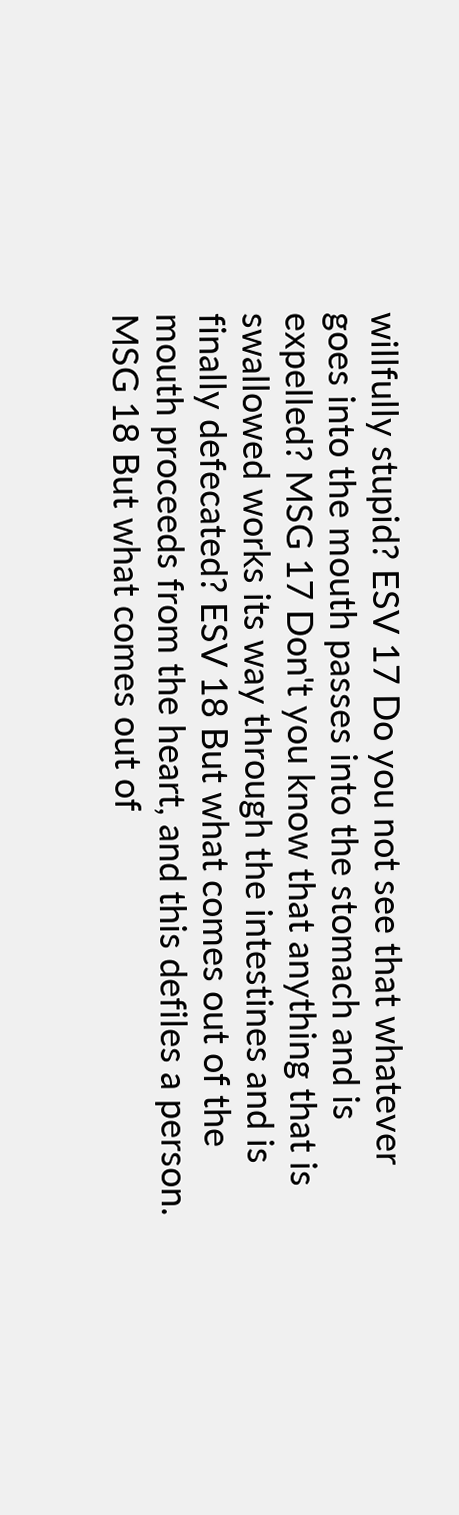willfully stupid? ESV 17 Do you not see that whatever goes into the mouth passes into the stomach and is expelled? MSG 17 Don't you know that anything that is swallowed works its way through the intestines and is finally defecated? ESV 18 But what comes out of the mouth proceeds from the heart, and this defiles a person. MSG 18 But what comes out of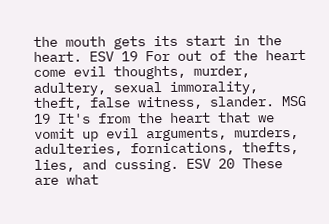the mouth gets its start in the heart. ESV 19 For out of the heart come evil thoughts, murder, adultery, sexual immorality, theft, false witness, slander. MSG 19 It's from the heart that we vomit up evil arguments, murders, adulteries, fornications, thefts, lies, and cussing. ESV 20 These are what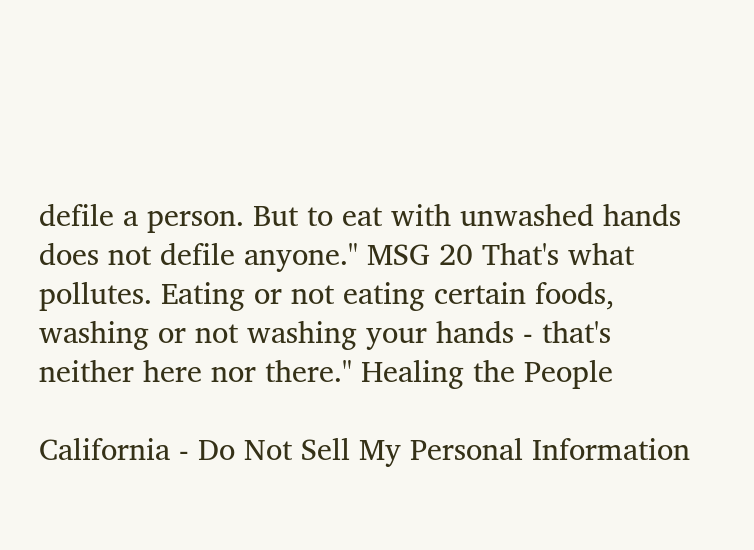defile a person. But to eat with unwashed hands does not defile anyone." MSG 20 That's what pollutes. Eating or not eating certain foods, washing or not washing your hands - that's neither here nor there." Healing the People

California - Do Not Sell My Personal Information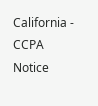California - CCPA Notice